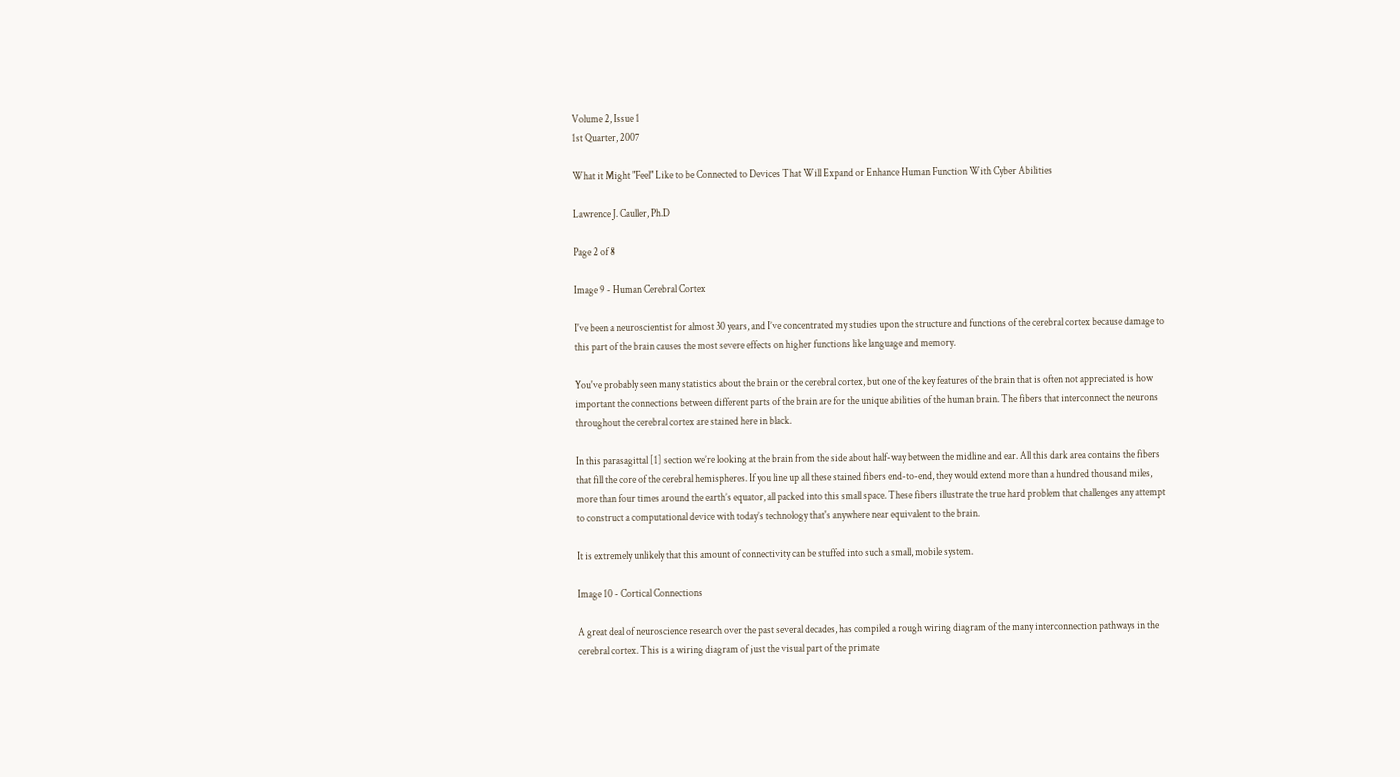Volume 2, Issue 1
1st Quarter, 2007

What it Might "Feel" Like to be Connected to Devices That Will Expand or Enhance Human Function With Cyber Abilities

Lawrence J. Cauller, Ph.D

Page 2 of 8

Image 9 - Human Cerebral Cortex

I've been a neuroscientist for almost 30 years, and I’ve concentrated my studies upon the structure and functions of the cerebral cortex because damage to this part of the brain causes the most severe effects on higher functions like language and memory.

You've probably seen many statistics about the brain or the cerebral cortex, but one of the key features of the brain that is often not appreciated is how important the connections between different parts of the brain are for the unique abilities of the human brain. The fibers that interconnect the neurons throughout the cerebral cortex are stained here in black.

In this parasagittal [1] section we’re looking at the brain from the side about half-way between the midline and ear. All this dark area contains the fibers that fill the core of the cerebral hemispheres. If you line up all these stained fibers end-to-end, they would extend more than a hundred thousand miles, more than four times around the earth’s equator, all packed into this small space. These fibers illustrate the true hard problem that challenges any attempt to construct a computational device with today’s technology that's anywhere near equivalent to the brain.

It is extremely unlikely that this amount of connectivity can be stuffed into such a small, mobile system.

Image 10 - Cortical Connections

A great deal of neuroscience research over the past several decades, has compiled a rough wiring diagram of the many interconnection pathways in the cerebral cortex. This is a wiring diagram of just the visual part of the primate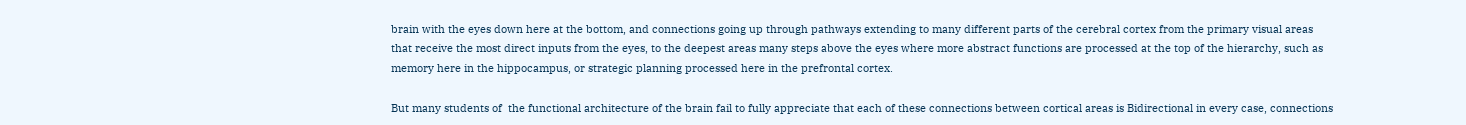brain with the eyes down here at the bottom, and connections going up through pathways extending to many different parts of the cerebral cortex from the primary visual areas that receive the most direct inputs from the eyes, to the deepest areas many steps above the eyes where more abstract functions are processed at the top of the hierarchy, such as memory here in the hippocampus, or strategic planning processed here in the prefrontal cortex.

But many students of  the functional architecture of the brain fail to fully appreciate that each of these connections between cortical areas is Bidirectional in every case, connections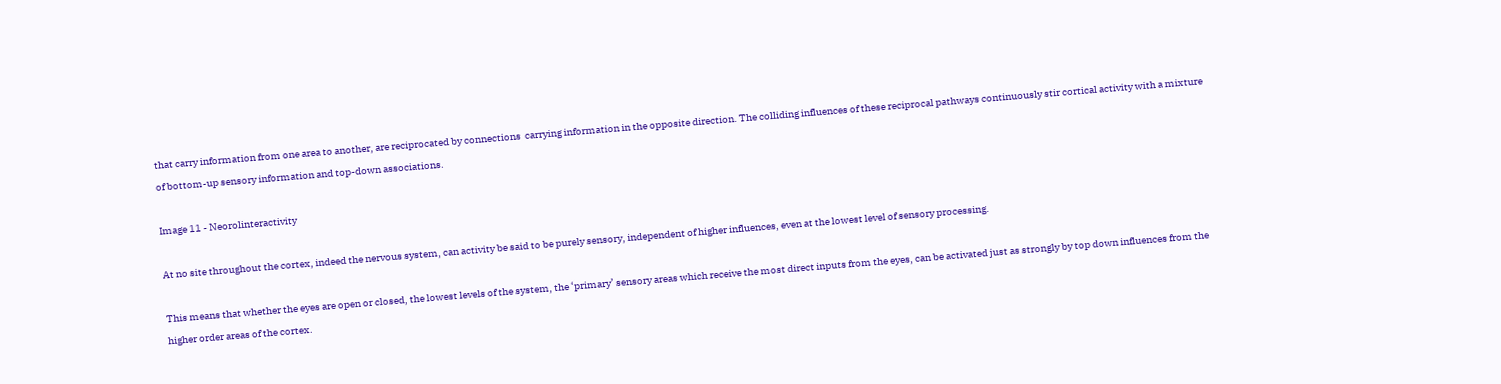that carry information from one area to another, are reciprocated by connections  carrying information in the opposite direction. The colliding influences of these reciprocal pathways continuously stir cortical activity with a mixture of bottom-up sensory information and top-down associations.

Image 11 - Neorolinteractivity

At no site throughout the cortex, indeed the nervous system, can activity be said to be purely sensory, independent of higher influences, even at the lowest level of sensory processing.

This means that whether the eyes are open or closed, the lowest levels of the system, the ‘primary’ sensory areas which receive the most direct inputs from the eyes, can be activated just as strongly by top down influences from the higher order areas of the cortex.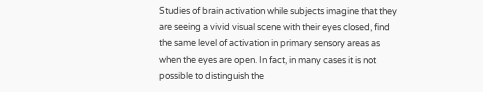Studies of brain activation while subjects imagine that they are seeing a vivid visual scene with their eyes closed, find the same level of activation in primary sensory areas as when the eyes are open. In fact, in many cases it is not possible to distinguish the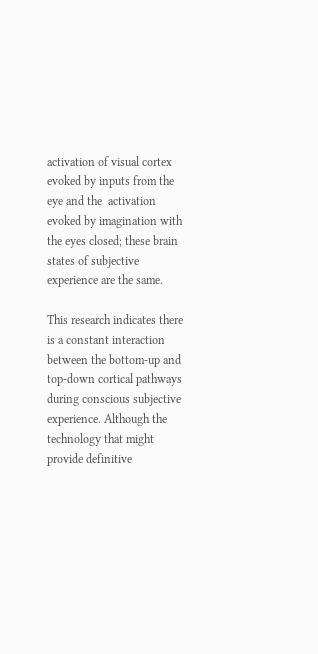activation of visual cortex evoked by inputs from the eye and the  activation evoked by imagination with the eyes closed; these brain states of subjective experience are the same.

This research indicates there is a constant interaction between the bottom-up and top-down cortical pathways during conscious subjective experience. Although the technology that might provide definitive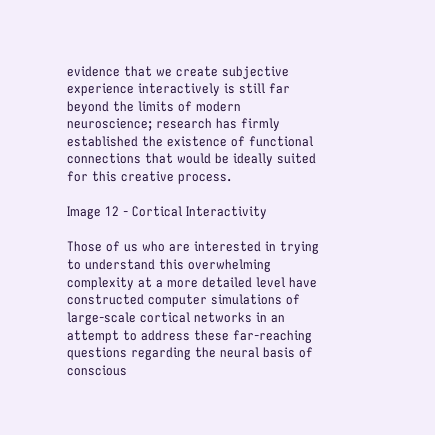evidence that we create subjective experience interactively is still far beyond the limits of modern neuroscience; research has firmly established the existence of functional connections that would be ideally suited for this creative process.

Image 12 - Cortical Interactivity

Those of us who are interested in trying to understand this overwhelming complexity at a more detailed level have constructed computer simulations of large-scale cortical networks in an attempt to address these far-reaching questions regarding the neural basis of conscious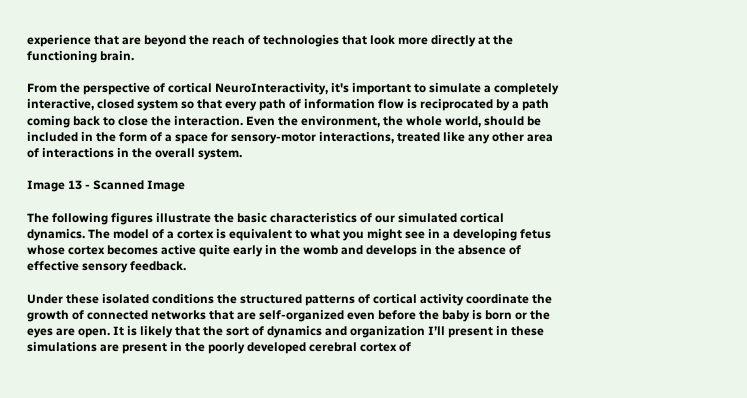experience that are beyond the reach of technologies that look more directly at the functioning brain.

From the perspective of cortical NeuroInteractivity, it's important to simulate a completely interactive, closed system so that every path of information flow is reciprocated by a path coming back to close the interaction. Even the environment, the whole world, should be included in the form of a space for sensory-motor interactions, treated like any other area of interactions in the overall system.

Image 13 - Scanned Image

The following figures illustrate the basic characteristics of our simulated cortical dynamics. The model of a cortex is equivalent to what you might see in a developing fetus whose cortex becomes active quite early in the womb and develops in the absence of effective sensory feedback.

Under these isolated conditions the structured patterns of cortical activity coordinate the growth of connected networks that are self-organized even before the baby is born or the eyes are open. It is likely that the sort of dynamics and organization I’ll present in these simulations are present in the poorly developed cerebral cortex of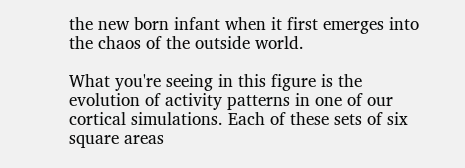the new born infant when it first emerges into the chaos of the outside world.

What you're seeing in this figure is the evolution of activity patterns in one of our cortical simulations. Each of these sets of six square areas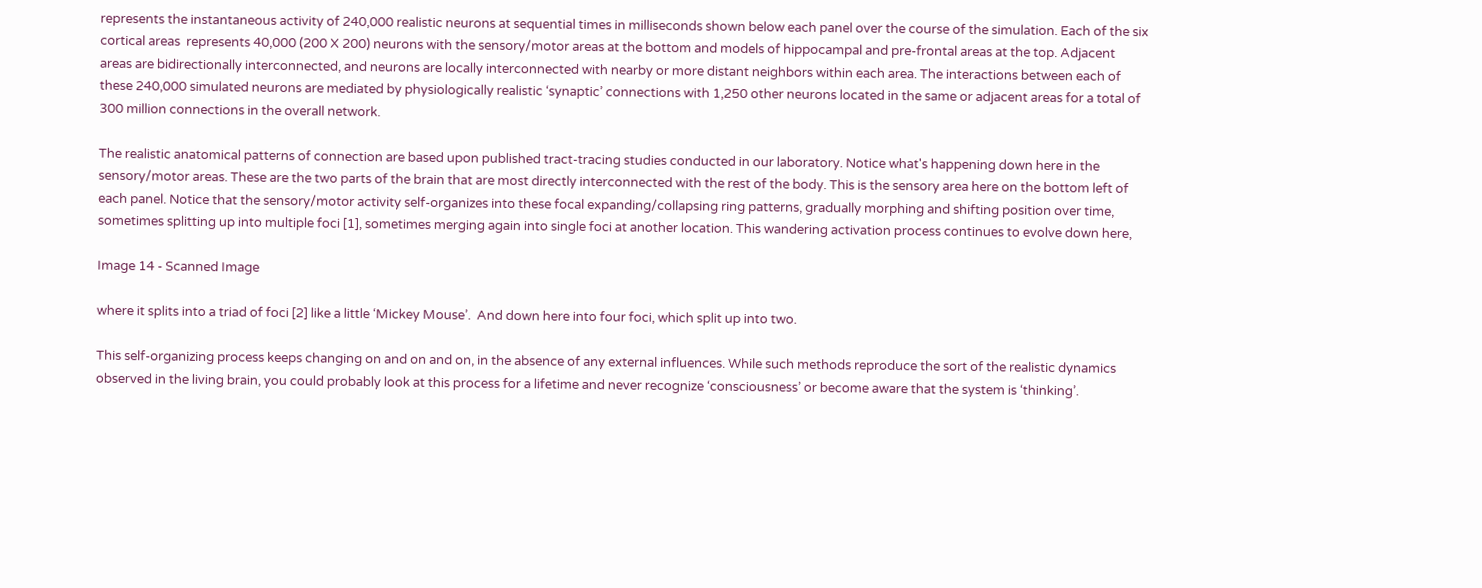represents the instantaneous activity of 240,000 realistic neurons at sequential times in milliseconds shown below each panel over the course of the simulation. Each of the six cortical areas  represents 40,000 (200 X 200) neurons with the sensory/motor areas at the bottom and models of hippocampal and pre-frontal areas at the top. Adjacent areas are bidirectionally interconnected, and neurons are locally interconnected with nearby or more distant neighbors within each area. The interactions between each of these 240,000 simulated neurons are mediated by physiologically realistic ‘synaptic’ connections with 1,250 other neurons located in the same or adjacent areas for a total of 300 million connections in the overall network.

The realistic anatomical patterns of connection are based upon published tract-tracing studies conducted in our laboratory. Notice what's happening down here in the sensory/motor areas. These are the two parts of the brain that are most directly interconnected with the rest of the body. This is the sensory area here on the bottom left of each panel. Notice that the sensory/motor activity self-organizes into these focal expanding/collapsing ring patterns, gradually morphing and shifting position over time, sometimes splitting up into multiple foci [1], sometimes merging again into single foci at another location. This wandering activation process continues to evolve down here,

Image 14 - Scanned Image

where it splits into a triad of foci [2] like a little ‘Mickey Mouse’.  And down here into four foci, which split up into two.

This self-organizing process keeps changing on and on and on, in the absence of any external influences. While such methods reproduce the sort of the realistic dynamics observed in the living brain, you could probably look at this process for a lifetime and never recognize ‘consciousness’ or become aware that the system is ‘thinking’.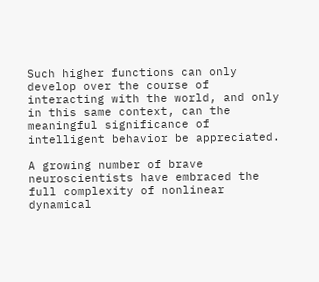Such higher functions can only develop over the course of interacting with the world, and only in this same context, can the meaningful significance of intelligent behavior be appreciated.

A growing number of brave neuroscientists have embraced the full complexity of nonlinear dynamical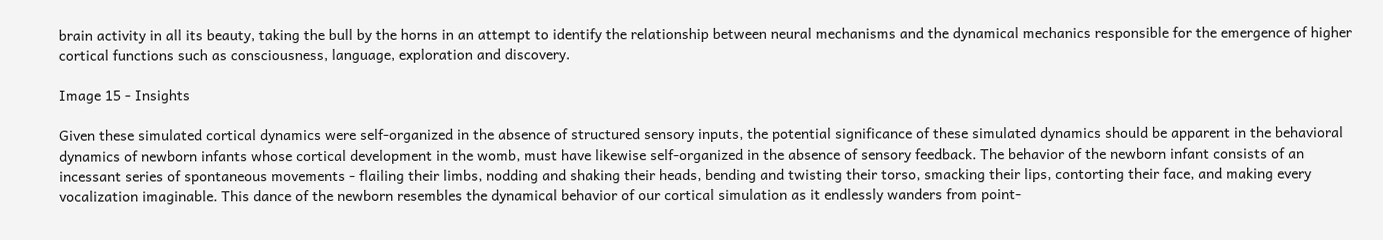brain activity in all its beauty, taking the bull by the horns in an attempt to identify the relationship between neural mechanisms and the dynamical mechanics responsible for the emergence of higher cortical functions such as consciousness, language, exploration and discovery.

Image 15 - Insights

Given these simulated cortical dynamics were self-organized in the absence of structured sensory inputs, the potential significance of these simulated dynamics should be apparent in the behavioral dynamics of newborn infants whose cortical development in the womb, must have likewise self-organized in the absence of sensory feedback. The behavior of the newborn infant consists of an incessant series of spontaneous movements - flailing their limbs, nodding and shaking their heads, bending and twisting their torso, smacking their lips, contorting their face, and making every vocalization imaginable. This dance of the newborn resembles the dynamical behavior of our cortical simulation as it endlessly wanders from point-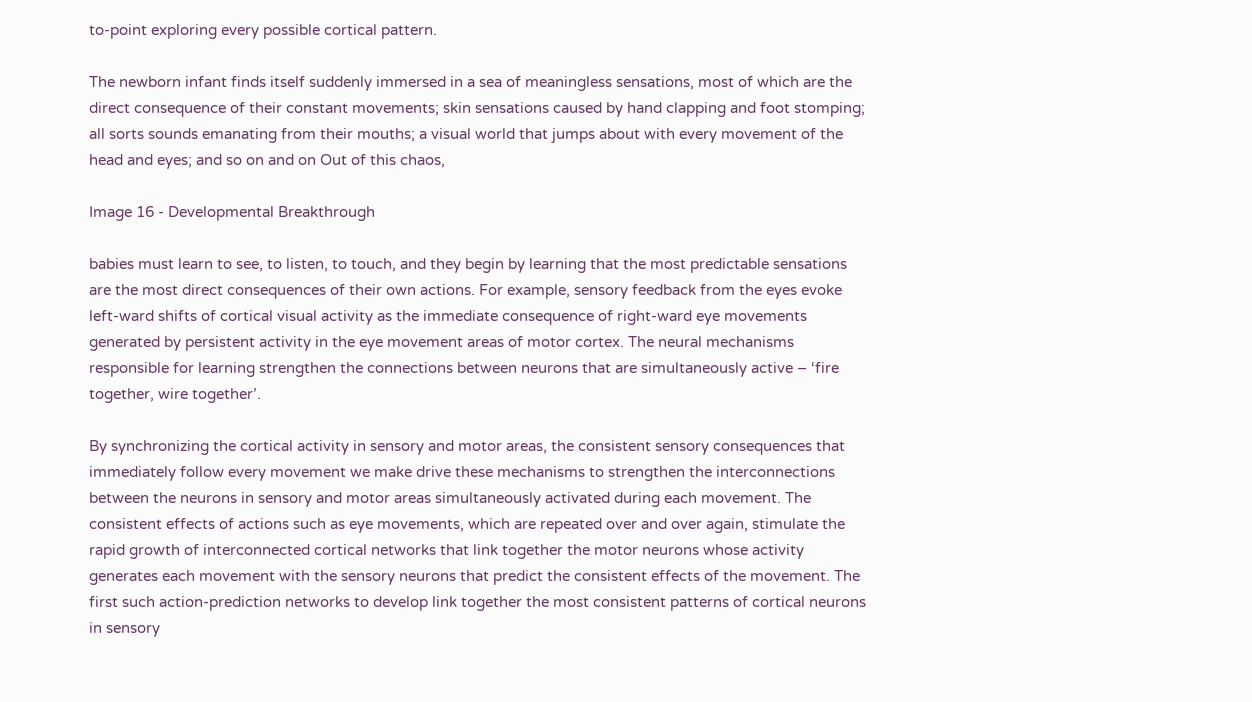to-point exploring every possible cortical pattern.

The newborn infant finds itself suddenly immersed in a sea of meaningless sensations, most of which are the direct consequence of their constant movements; skin sensations caused by hand clapping and foot stomping; all sorts sounds emanating from their mouths; a visual world that jumps about with every movement of the head and eyes; and so on and on Out of this chaos,

Image 16 - Developmental Breakthrough

babies must learn to see, to listen, to touch, and they begin by learning that the most predictable sensations are the most direct consequences of their own actions. For example, sensory feedback from the eyes evoke left-ward shifts of cortical visual activity as the immediate consequence of right-ward eye movements generated by persistent activity in the eye movement areas of motor cortex. The neural mechanisms responsible for learning strengthen the connections between neurons that are simultaneously active – ‘fire together, wire together’.

By synchronizing the cortical activity in sensory and motor areas, the consistent sensory consequences that immediately follow every movement we make drive these mechanisms to strengthen the interconnections between the neurons in sensory and motor areas simultaneously activated during each movement. The consistent effects of actions such as eye movements, which are repeated over and over again, stimulate the rapid growth of interconnected cortical networks that link together the motor neurons whose activity generates each movement with the sensory neurons that predict the consistent effects of the movement. The first such action-prediction networks to develop link together the most consistent patterns of cortical neurons in sensory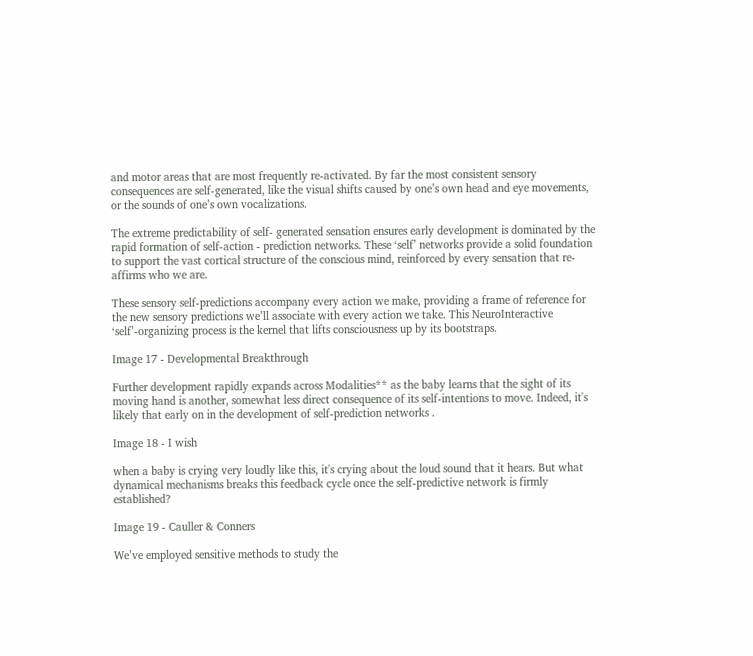and motor areas that are most frequently re-activated. By far the most consistent sensory consequences are self-generated, like the visual shifts caused by one’s own head and eye movements, or the sounds of one’s own vocalizations.

The extreme predictability of self- generated sensation ensures early development is dominated by the rapid formation of self-action - prediction networks. These ‘self’ networks provide a solid foundation to support the vast cortical structure of the conscious mind, reinforced by every sensation that re-affirms who we are.

These sensory self-predictions accompany every action we make, providing a frame of reference for the new sensory predictions we’ll associate with every action we take. This NeuroInteractive ‘self’-organizing process is the kernel that lifts consciousness up by its bootstraps.

Image 17 - Developmental Breakthrough

Further development rapidly expands across Modalities** as the baby learns that the sight of its moving hand is another, somewhat less direct consequence of its self-intentions to move. Indeed, it's likely that early on in the development of self-prediction networks .

Image 18 - I wish

when a baby is crying very loudly like this, it's crying about the loud sound that it hears. But what dynamical mechanisms breaks this feedback cycle once the self-predictive network is firmly established?

Image 19 - Cauller & Conners

We’ve employed sensitive methods to study the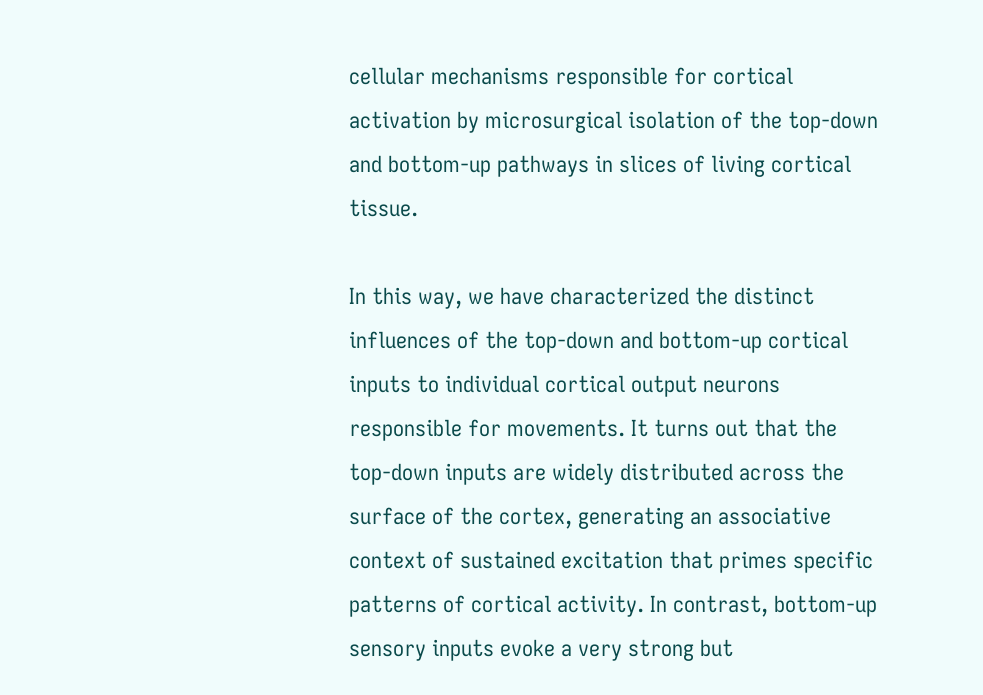cellular mechanisms responsible for cortical activation by microsurgical isolation of the top-down and bottom-up pathways in slices of living cortical tissue.

In this way, we have characterized the distinct influences of the top-down and bottom-up cortical inputs to individual cortical output neurons responsible for movements. It turns out that the top-down inputs are widely distributed across the surface of the cortex, generating an associative context of sustained excitation that primes specific patterns of cortical activity. In contrast, bottom-up sensory inputs evoke a very strong but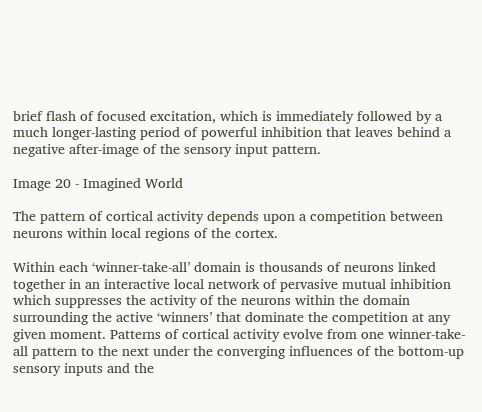brief flash of focused excitation, which is immediately followed by a much longer-lasting period of powerful inhibition that leaves behind a negative after-image of the sensory input pattern.

Image 20 - Imagined World

The pattern of cortical activity depends upon a competition between neurons within local regions of the cortex.

Within each ‘winner-take-all’ domain is thousands of neurons linked together in an interactive local network of pervasive mutual inhibition which suppresses the activity of the neurons within the domain surrounding the active ‘winners’ that dominate the competition at any given moment. Patterns of cortical activity evolve from one winner-take-all pattern to the next under the converging influences of the bottom-up sensory inputs and the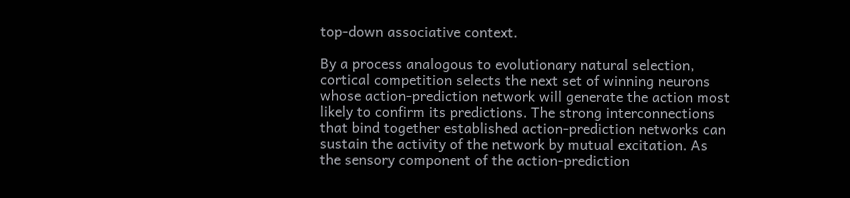top-down associative context.

By a process analogous to evolutionary natural selection, cortical competition selects the next set of winning neurons whose action-prediction network will generate the action most likely to confirm its predictions. The strong interconnections that bind together established action-prediction networks can sustain the activity of the network by mutual excitation. As the sensory component of the action-prediction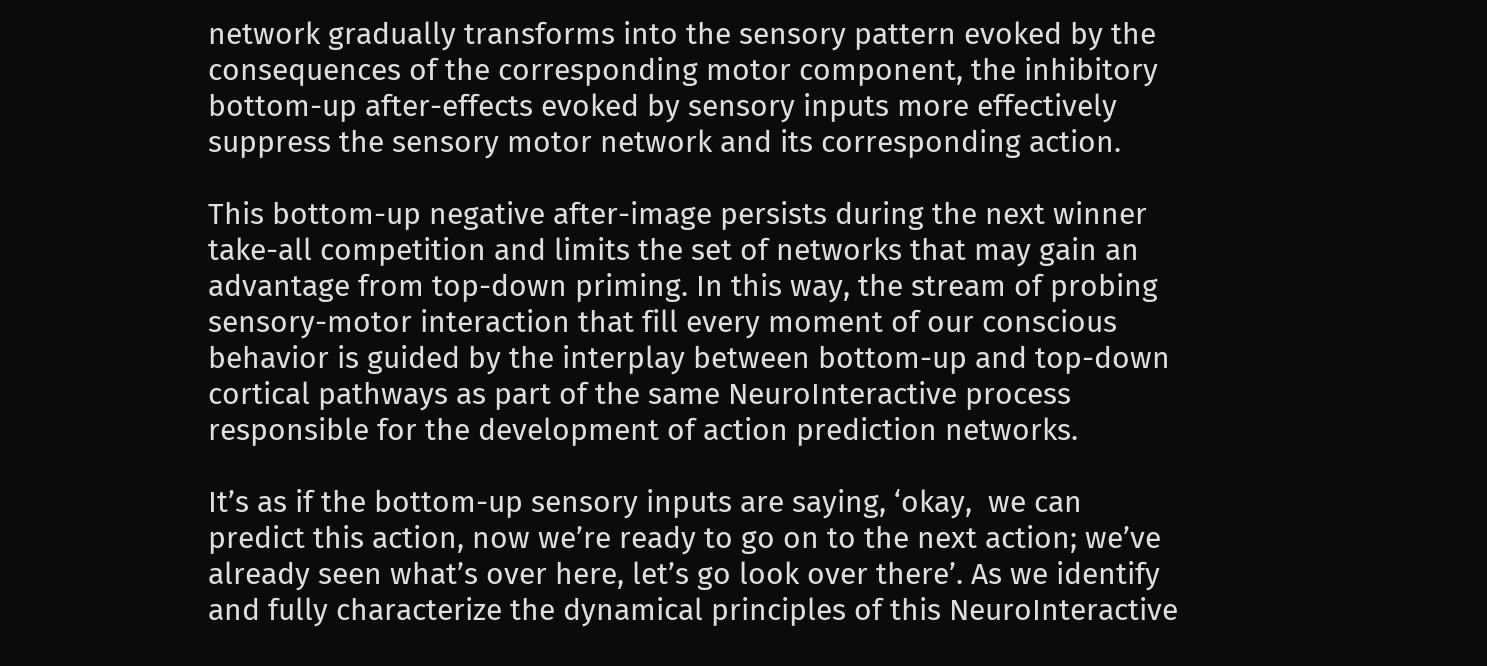network gradually transforms into the sensory pattern evoked by the consequences of the corresponding motor component, the inhibitory bottom-up after-effects evoked by sensory inputs more effectively suppress the sensory motor network and its corresponding action.

This bottom-up negative after-image persists during the next winner take-all competition and limits the set of networks that may gain an advantage from top-down priming. In this way, the stream of probing sensory-motor interaction that fill every moment of our conscious behavior is guided by the interplay between bottom-up and top-down cortical pathways as part of the same NeuroInteractive process responsible for the development of action prediction networks.

It’s as if the bottom-up sensory inputs are saying, ‘okay,  we can predict this action, now we’re ready to go on to the next action; we’ve already seen what’s over here, let’s go look over there’. As we identify and fully characterize the dynamical principles of this NeuroInteractive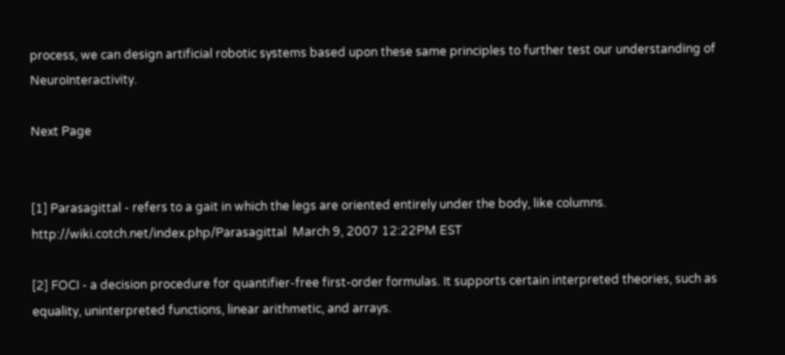process, we can design artificial robotic systems based upon these same principles to further test our understanding of NeuroInteractivity.

Next Page


[1] Parasagittal - refers to a gait in which the legs are oriented entirely under the body, like columns. http://wiki.cotch.net/index.php/Parasagittal  March 9, 2007 12:22PM EST

[2] FOCI - a decision procedure for quantifier-free first-order formulas. It supports certain interpreted theories, such as equality, uninterpreted functions, linear arithmetic, and arrays.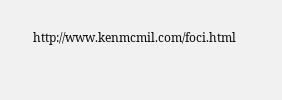http://www.kenmcmil.com/foci.html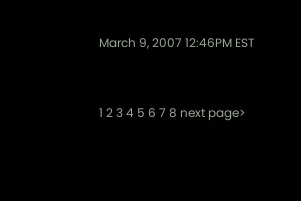March 9, 2007 12:46PM EST


1 2 3 4 5 6 7 8 next page>